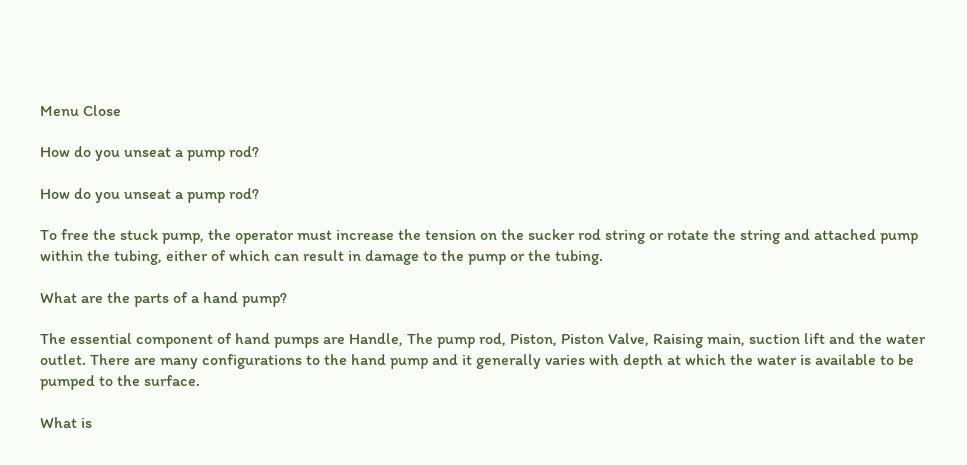Menu Close

How do you unseat a pump rod?

How do you unseat a pump rod?

To free the stuck pump, the operator must increase the tension on the sucker rod string or rotate the string and attached pump within the tubing, either of which can result in damage to the pump or the tubing.

What are the parts of a hand pump?

The essential component of hand pumps are Handle, The pump rod, Piston, Piston Valve, Raising main, suction lift and the water outlet. There are many configurations to the hand pump and it generally varies with depth at which the water is available to be pumped to the surface.

What is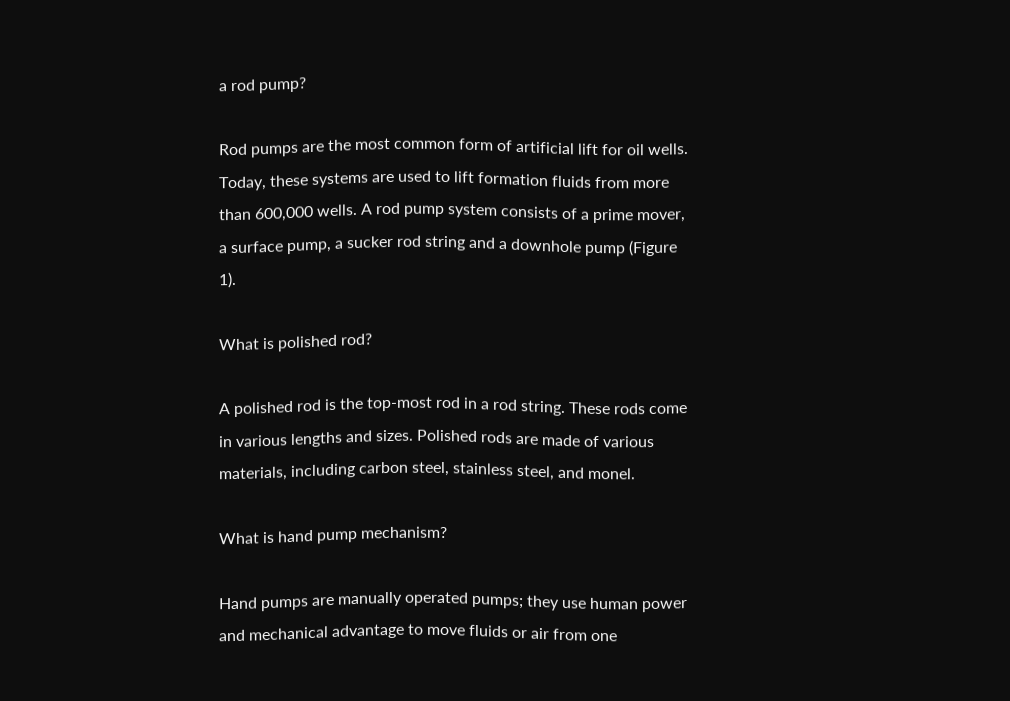a rod pump?

Rod pumps are the most common form of artificial lift for oil wells. Today, these systems are used to lift formation fluids from more than 600,000 wells. A rod pump system consists of a prime mover, a surface pump, a sucker rod string and a downhole pump (Figure 1).

What is polished rod?

A polished rod is the top-most rod in a rod string. These rods come in various lengths and sizes. Polished rods are made of various materials, including carbon steel, stainless steel, and monel.

What is hand pump mechanism?

Hand pumps are manually operated pumps; they use human power and mechanical advantage to move fluids or air from one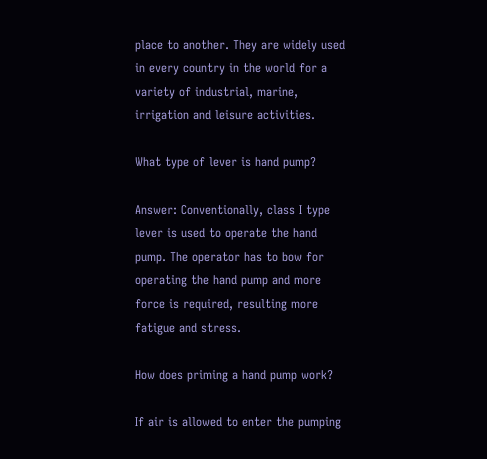place to another. They are widely used in every country in the world for a variety of industrial, marine, irrigation and leisure activities.

What type of lever is hand pump?

Answer: Conventionally, class I type lever is used to operate the hand pump. The operator has to bow for operating the hand pump and more force is required, resulting more fatigue and stress.

How does priming a hand pump work?

If air is allowed to enter the pumping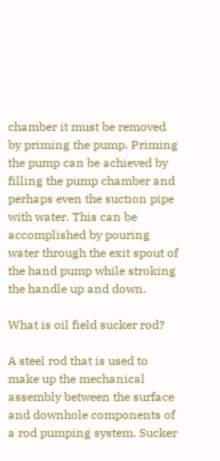chamber it must be removed by priming the pump. Priming the pump can be achieved by filling the pump chamber and perhaps even the suction pipe with water. This can be accomplished by pouring water through the exit spout of the hand pump while stroking the handle up and down.

What is oil field sucker rod?

A steel rod that is used to make up the mechanical assembly between the surface and downhole components of a rod pumping system. Sucker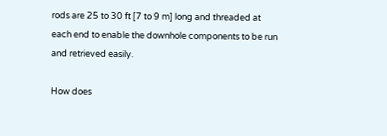rods are 25 to 30 ft [7 to 9 m] long and threaded at each end to enable the downhole components to be run and retrieved easily.

How does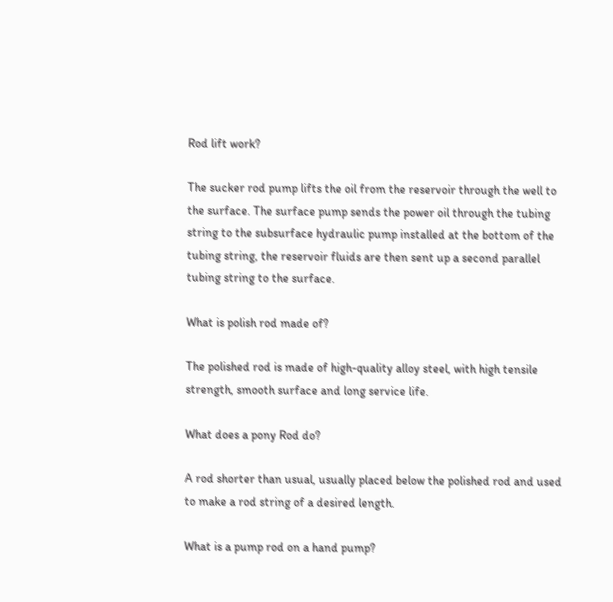Rod lift work?

The sucker rod pump lifts the oil from the reservoir through the well to the surface. The surface pump sends the power oil through the tubing string to the subsurface hydraulic pump installed at the bottom of the tubing string, the reservoir fluids are then sent up a second parallel tubing string to the surface.

What is polish rod made of?

The polished rod is made of high-quality alloy steel, with high tensile strength, smooth surface and long service life.

What does a pony Rod do?

A rod shorter than usual, usually placed below the polished rod and used to make a rod string of a desired length.

What is a pump rod on a hand pump?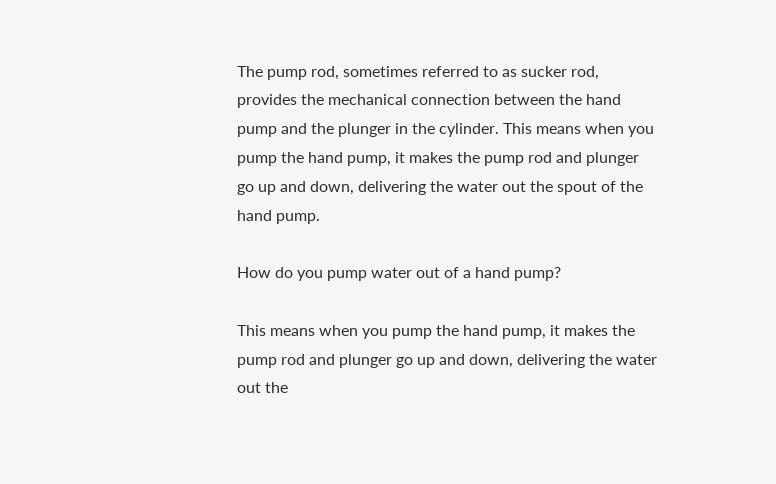The pump rod, sometimes referred to as sucker rod, provides the mechanical connection between the hand pump and the plunger in the cylinder. This means when you pump the hand pump, it makes the pump rod and plunger go up and down, delivering the water out the spout of the hand pump.

How do you pump water out of a hand pump?

This means when you pump the hand pump, it makes the pump rod and plunger go up and down, delivering the water out the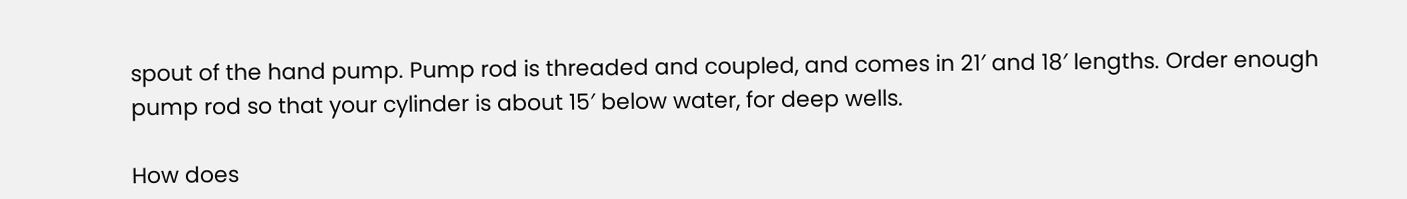spout of the hand pump. Pump rod is threaded and coupled, and comes in 21′ and 18′ lengths. Order enough pump rod so that your cylinder is about 15′ below water, for deep wells.

How does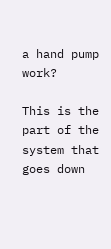a hand pump work?

This is the part of the system that goes down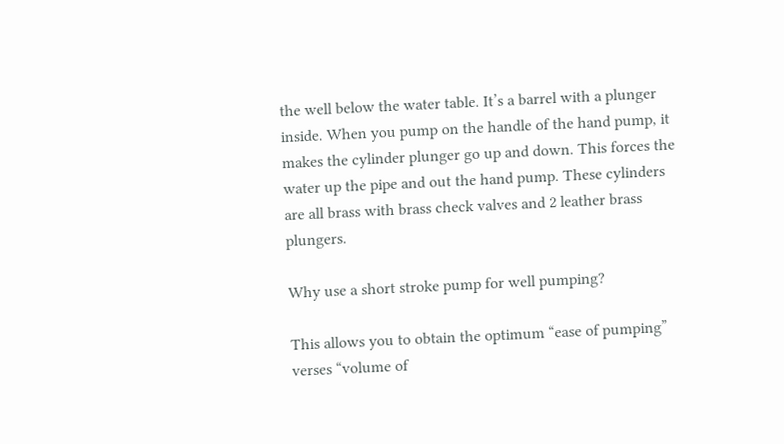the well below the water table. It’s a barrel with a plunger inside. When you pump on the handle of the hand pump, it makes the cylinder plunger go up and down. This forces the water up the pipe and out the hand pump. These cylinders are all brass with brass check valves and 2 leather brass plungers.

Why use a short stroke pump for well pumping?

This allows you to obtain the optimum “ease of pumping” verses “volume of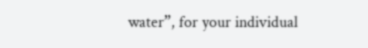water”, for your individual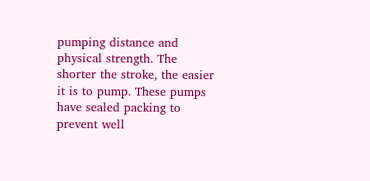pumping distance and physical strength. The shorter the stroke, the easier it is to pump. These pumps have sealed packing to prevent well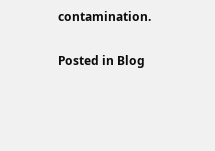contamination.

Posted in Blog